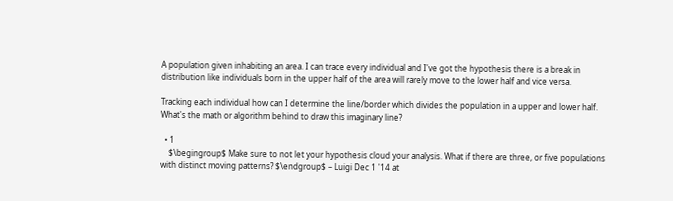A population given inhabiting an area. I can trace every individual and I've got the hypothesis there is a break in distribution like individuals born in the upper half of the area will rarely move to the lower half and vice versa.

Tracking each individual how can I determine the line/border which divides the population in a upper and lower half. What's the math or algorithm behind to draw this imaginary line?

  • 1
    $\begingroup$ Make sure to not let your hypothesis cloud your analysis. What if there are three, or five populations with distinct moving patterns? $\endgroup$ – Luigi Dec 1 '14 at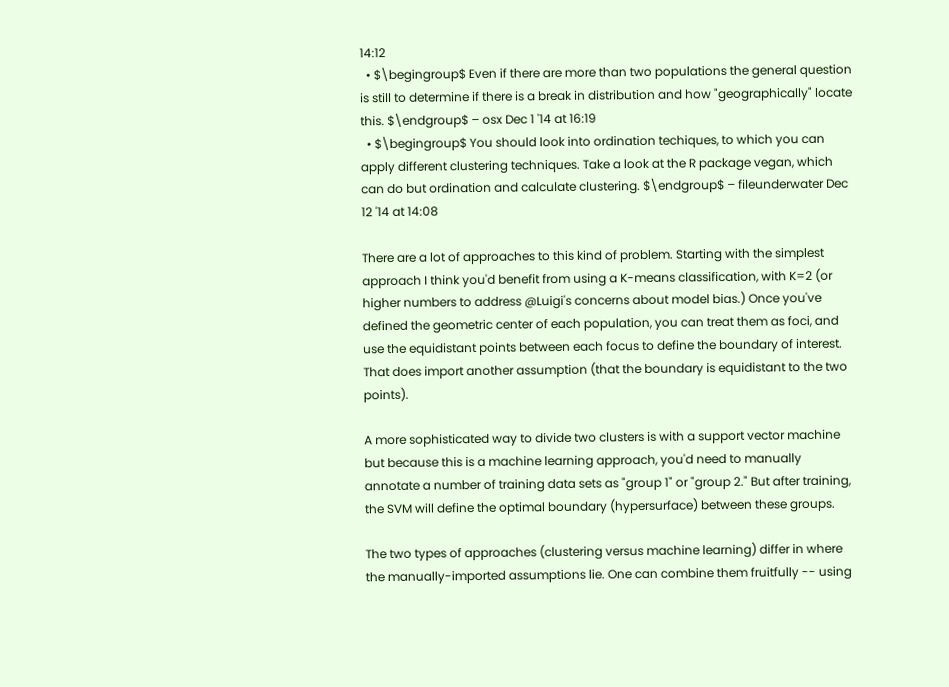14:12
  • $\begingroup$ Even if there are more than two populations the general question is still to determine if there is a break in distribution and how "geographically" locate this. $\endgroup$ – osx Dec 1 '14 at 16:19
  • $\begingroup$ You should look into ordination techiques, to which you can apply different clustering techniques. Take a look at the R package vegan, which can do but ordination and calculate clustering. $\endgroup$ – fileunderwater Dec 12 '14 at 14:08

There are a lot of approaches to this kind of problem. Starting with the simplest approach I think you'd benefit from using a K-means classification, with K=2 (or higher numbers to address @Luigi's concerns about model bias.) Once you've defined the geometric center of each population, you can treat them as foci, and use the equidistant points between each focus to define the boundary of interest. That does import another assumption (that the boundary is equidistant to the two points).

A more sophisticated way to divide two clusters is with a support vector machine but because this is a machine learning approach, you'd need to manually annotate a number of training data sets as "group 1" or "group 2." But after training, the SVM will define the optimal boundary (hypersurface) between these groups.

The two types of approaches (clustering versus machine learning) differ in where the manually-imported assumptions lie. One can combine them fruitfully -- using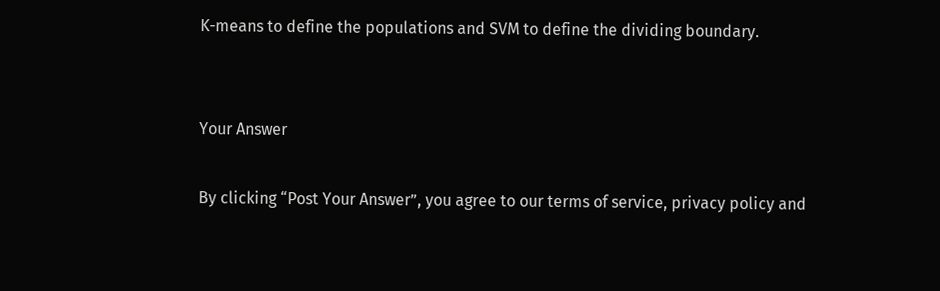K-means to define the populations and SVM to define the dividing boundary.


Your Answer

By clicking “Post Your Answer”, you agree to our terms of service, privacy policy and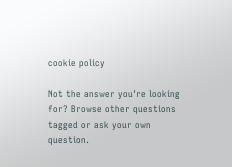cookie policy

Not the answer you're looking for? Browse other questions tagged or ask your own question.